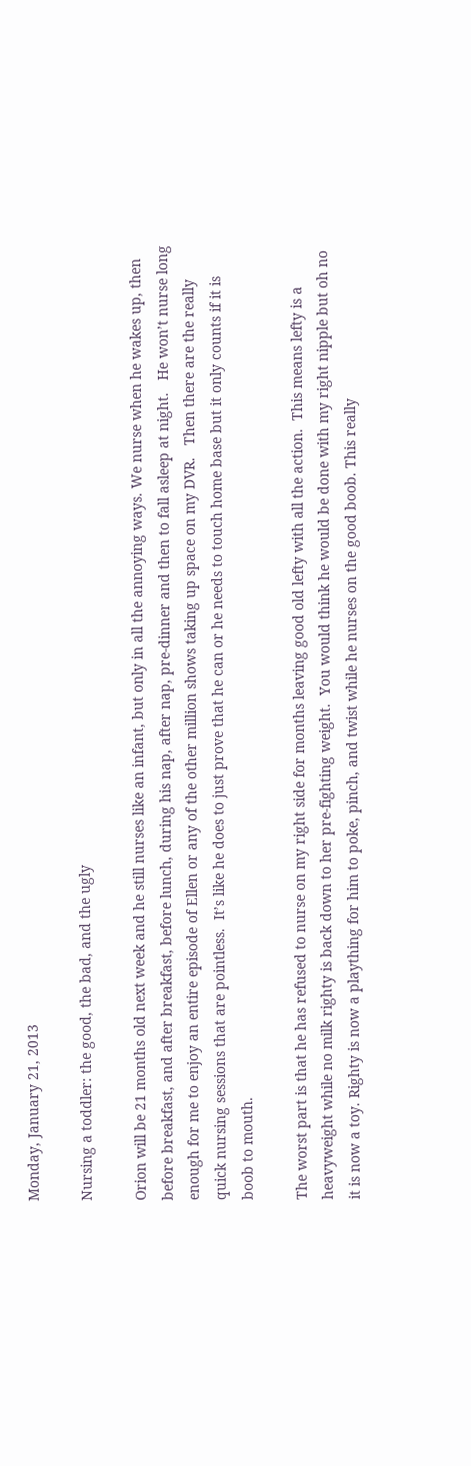Monday, January 21, 2013

Nursing a toddler: the good, the bad, and the ugly

Orion will be 21 months old next week and he still nurses like an infant, but only in all the annoying ways. We nurse when he wakes up, then before breakfast, and after breakfast, before lunch, during his nap, after nap, pre-dinner and then to fall asleep at night.   He won’t nurse long enough for me to enjoy an entire episode of Ellen or any of the other million shows taking up space on my DVR.   Then there are the really quick nursing sessions that are pointless.  It’s like he does to just prove that he can or he needs to touch home base but it only counts if it is boob to mouth.

The worst part is that he has refused to nurse on my right side for months leaving good old lefty with all the action.  This means lefty is a heavyweight while no milk righty is back down to her pre-fighting weight.  You would think he would be done with my right nipple but oh no it is now a toy. Righty is now a plaything for him to poke, pinch, and twist while he nurses on the good boob. This really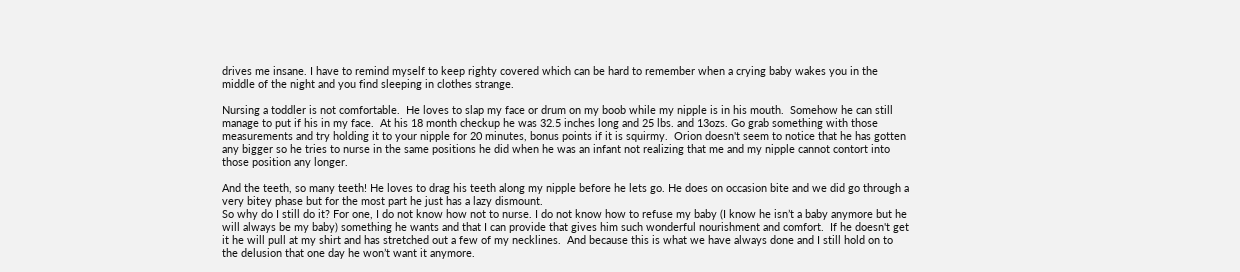drives me insane. I have to remind myself to keep righty covered which can be hard to remember when a crying baby wakes you in the middle of the night and you find sleeping in clothes strange.

Nursing a toddler is not comfortable.  He loves to slap my face or drum on my boob while my nipple is in his mouth.  Somehow he can still manage to put if his in my face.  At his 18 month checkup he was 32.5 inches long and 25 lbs. and 13ozs. Go grab something with those measurements and try holding it to your nipple for 20 minutes, bonus points if it is squirmy.  Orion doesn't seem to notice that he has gotten any bigger so he tries to nurse in the same positions he did when he was an infant not realizing that me and my nipple cannot contort into those position any longer.

And the teeth, so many teeth! He loves to drag his teeth along my nipple before he lets go. He does on occasion bite and we did go through a very bitey phase but for the most part he just has a lazy dismount.
So why do I still do it? For one, I do not know how not to nurse. I do not know how to refuse my baby (I know he isn’t a baby anymore but he will always be my baby) something he wants and that I can provide that gives him such wonderful nourishment and comfort.  If he doesn't get it he will pull at my shirt and has stretched out a few of my necklines.  And because this is what we have always done and I still hold on to the delusion that one day he won’t want it anymore.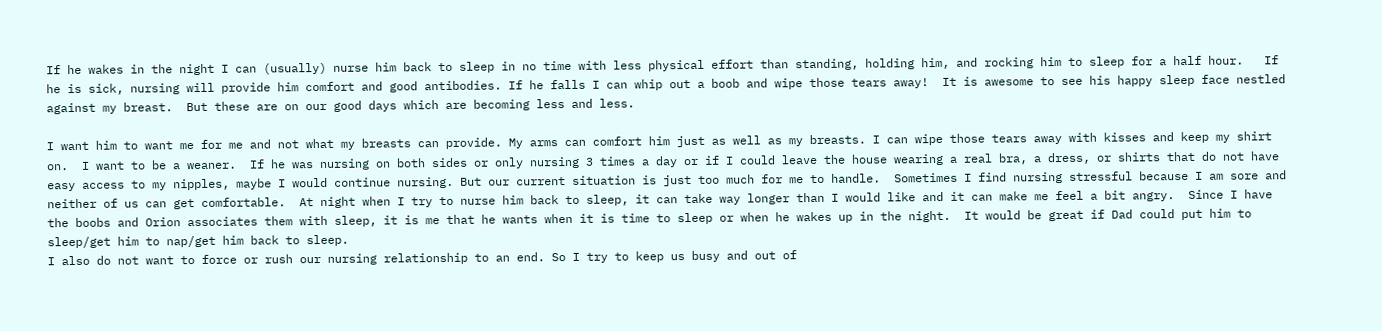If he wakes in the night I can (usually) nurse him back to sleep in no time with less physical effort than standing, holding him, and rocking him to sleep for a half hour.   If he is sick, nursing will provide him comfort and good antibodies. If he falls I can whip out a boob and wipe those tears away!  It is awesome to see his happy sleep face nestled against my breast.  But these are on our good days which are becoming less and less.

I want him to want me for me and not what my breasts can provide. My arms can comfort him just as well as my breasts. I can wipe those tears away with kisses and keep my shirt on.  I want to be a weaner.  If he was nursing on both sides or only nursing 3 times a day or if I could leave the house wearing a real bra, a dress, or shirts that do not have easy access to my nipples, maybe I would continue nursing. But our current situation is just too much for me to handle.  Sometimes I find nursing stressful because I am sore and neither of us can get comfortable.  At night when I try to nurse him back to sleep, it can take way longer than I would like and it can make me feel a bit angry.  Since I have the boobs and Orion associates them with sleep, it is me that he wants when it is time to sleep or when he wakes up in the night.  It would be great if Dad could put him to sleep/get him to nap/get him back to sleep.
I also do not want to force or rush our nursing relationship to an end. So I try to keep us busy and out of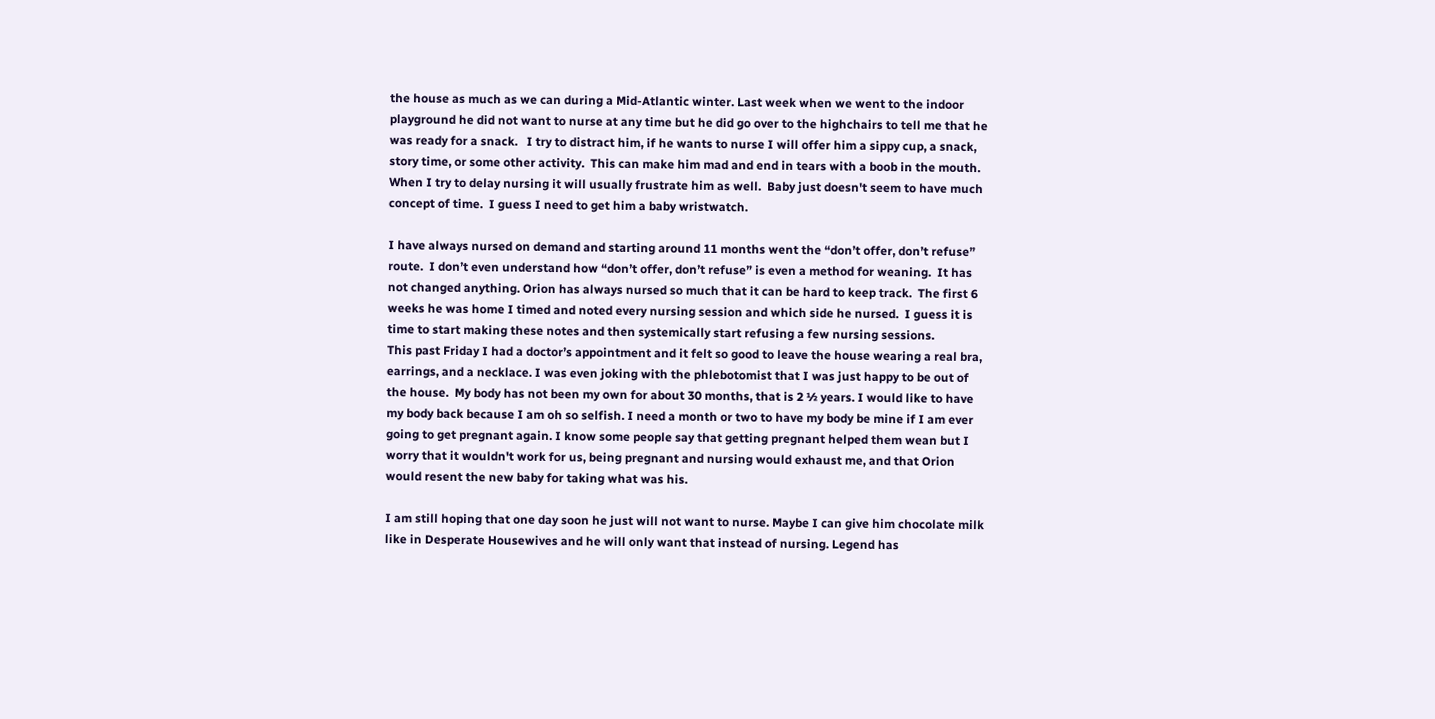the house as much as we can during a Mid-Atlantic winter. Last week when we went to the indoor playground he did not want to nurse at any time but he did go over to the highchairs to tell me that he was ready for a snack.   I try to distract him, if he wants to nurse I will offer him a sippy cup, a snack, story time, or some other activity.  This can make him mad and end in tears with a boob in the mouth.  When I try to delay nursing it will usually frustrate him as well.  Baby just doesn't seem to have much concept of time.  I guess I need to get him a baby wristwatch.

I have always nursed on demand and starting around 11 months went the “don’t offer, don’t refuse” route.  I don’t even understand how “don’t offer, don’t refuse” is even a method for weaning.  It has not changed anything. Orion has always nursed so much that it can be hard to keep track.  The first 6 weeks he was home I timed and noted every nursing session and which side he nursed.  I guess it is time to start making these notes and then systemically start refusing a few nursing sessions.
This past Friday I had a doctor’s appointment and it felt so good to leave the house wearing a real bra, earrings, and a necklace. I was even joking with the phlebotomist that I was just happy to be out of the house.  My body has not been my own for about 30 months, that is 2 ½ years. I would like to have my body back because I am oh so selfish. I need a month or two to have my body be mine if I am ever going to get pregnant again. I know some people say that getting pregnant helped them wean but I worry that it wouldn't work for us, being pregnant and nursing would exhaust me, and that Orion would resent the new baby for taking what was his.

I am still hoping that one day soon he just will not want to nurse. Maybe I can give him chocolate milk like in Desperate Housewives and he will only want that instead of nursing. Legend has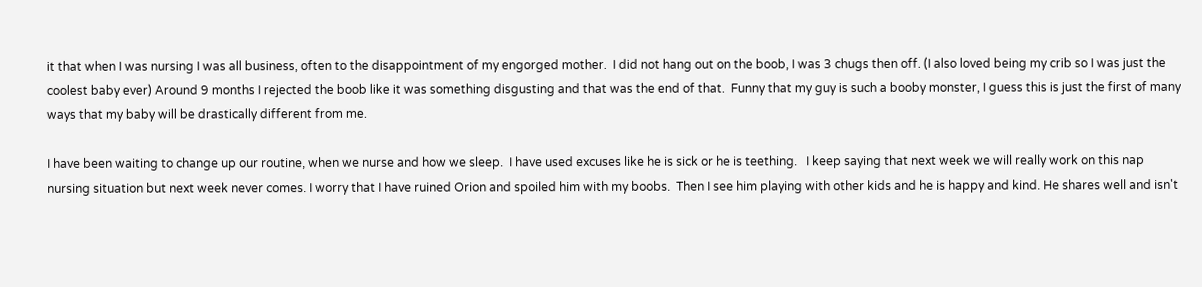it that when I was nursing I was all business, often to the disappointment of my engorged mother.  I did not hang out on the boob, I was 3 chugs then off. (I also loved being my crib so I was just the coolest baby ever) Around 9 months I rejected the boob like it was something disgusting and that was the end of that.  Funny that my guy is such a booby monster, I guess this is just the first of many ways that my baby will be drastically different from me.

I have been waiting to change up our routine, when we nurse and how we sleep.  I have used excuses like he is sick or he is teething.   I keep saying that next week we will really work on this nap nursing situation but next week never comes. I worry that I have ruined Orion and spoiled him with my boobs.  Then I see him playing with other kids and he is happy and kind. He shares well and isn't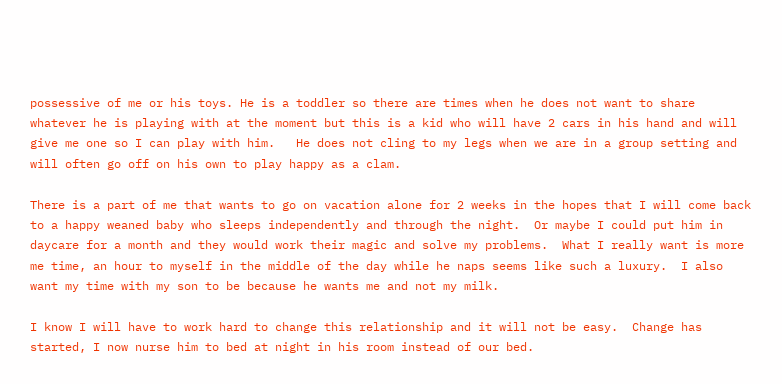possessive of me or his toys. He is a toddler so there are times when he does not want to share whatever he is playing with at the moment but this is a kid who will have 2 cars in his hand and will give me one so I can play with him.   He does not cling to my legs when we are in a group setting and will often go off on his own to play happy as a clam.

There is a part of me that wants to go on vacation alone for 2 weeks in the hopes that I will come back to a happy weaned baby who sleeps independently and through the night.  Or maybe I could put him in daycare for a month and they would work their magic and solve my problems.  What I really want is more me time, an hour to myself in the middle of the day while he naps seems like such a luxury.  I also want my time with my son to be because he wants me and not my milk.

I know I will have to work hard to change this relationship and it will not be easy.  Change has started, I now nurse him to bed at night in his room instead of our bed.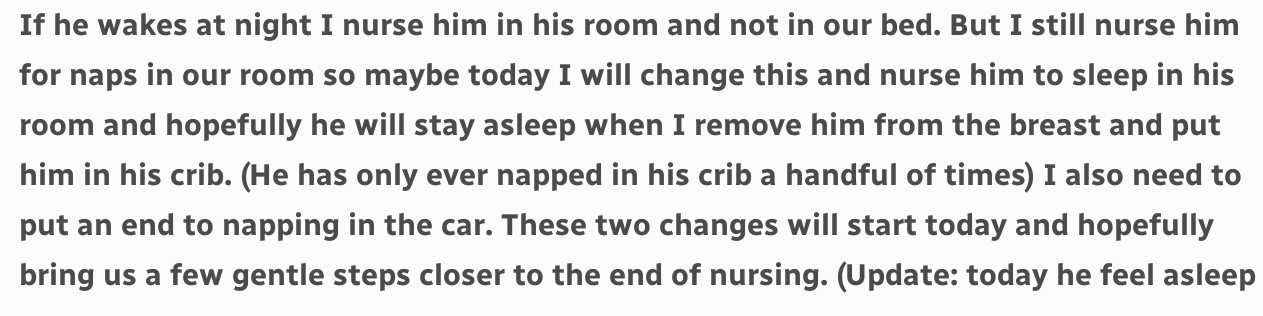If he wakes at night I nurse him in his room and not in our bed. But I still nurse him for naps in our room so maybe today I will change this and nurse him to sleep in his room and hopefully he will stay asleep when I remove him from the breast and put him in his crib. (He has only ever napped in his crib a handful of times) I also need to put an end to napping in the car. These two changes will start today and hopefully bring us a few gentle steps closer to the end of nursing. (Update: today he feel asleep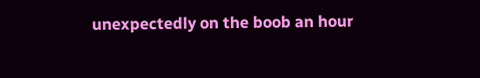unexpectedly on the boob an hour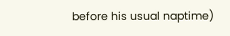before his usual naptime)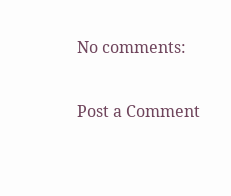No comments:

Post a Comment